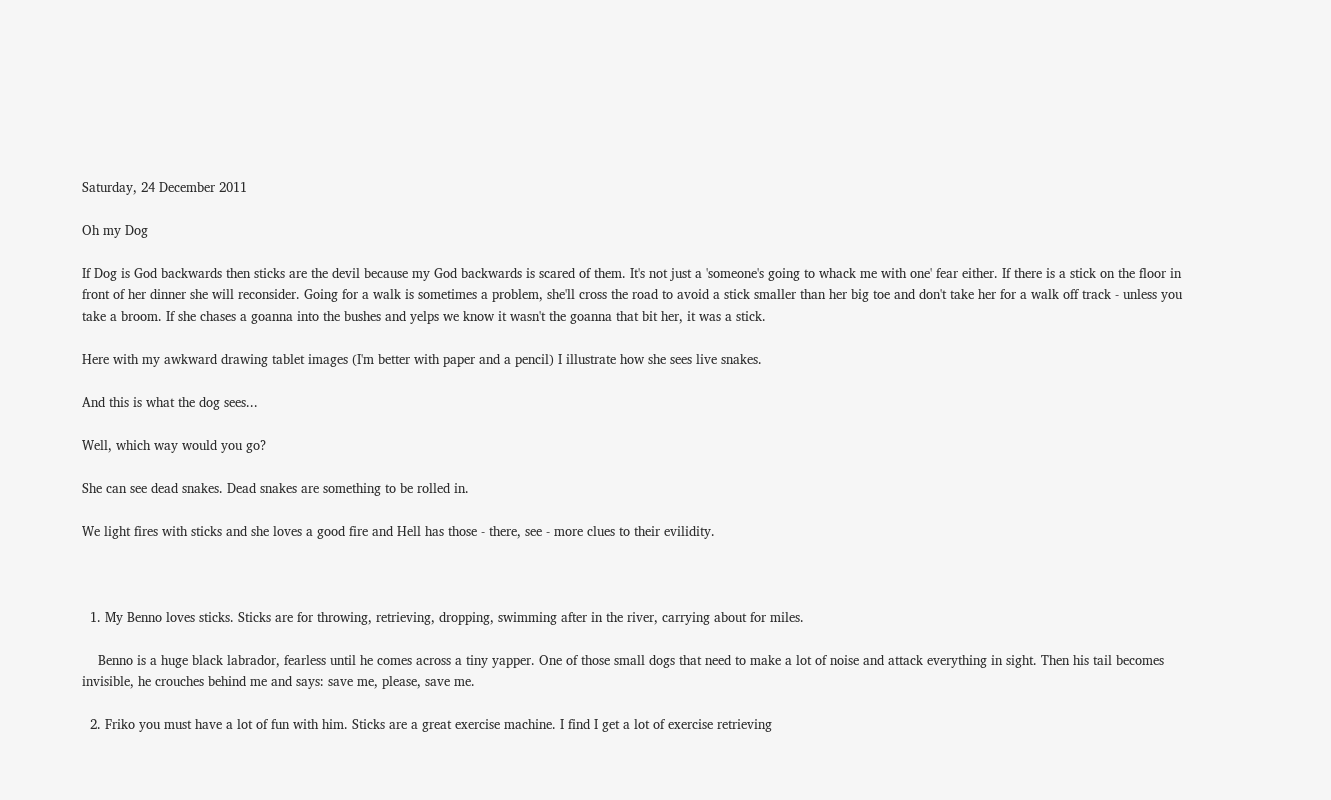Saturday, 24 December 2011

Oh my Dog

If Dog is God backwards then sticks are the devil because my God backwards is scared of them. It's not just a 'someone's going to whack me with one' fear either. If there is a stick on the floor in front of her dinner she will reconsider. Going for a walk is sometimes a problem, she'll cross the road to avoid a stick smaller than her big toe and don't take her for a walk off track - unless you take a broom. If she chases a goanna into the bushes and yelps we know it wasn't the goanna that bit her, it was a stick.

Here with my awkward drawing tablet images (I'm better with paper and a pencil) I illustrate how she sees live snakes.

And this is what the dog sees...

Well, which way would you go?

She can see dead snakes. Dead snakes are something to be rolled in.

We light fires with sticks and she loves a good fire and Hell has those - there, see - more clues to their evilidity.



  1. My Benno loves sticks. Sticks are for throwing, retrieving, dropping, swimming after in the river, carrying about for miles.

    Benno is a huge black labrador, fearless until he comes across a tiny yapper. One of those small dogs that need to make a lot of noise and attack everything in sight. Then his tail becomes invisible, he crouches behind me and says: save me, please, save me.

  2. Friko you must have a lot of fun with him. Sticks are a great exercise machine. I find I get a lot of exercise retrieving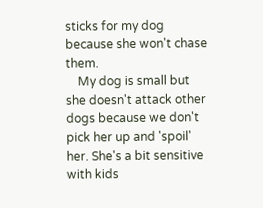sticks for my dog because she won't chase them.
    My dog is small but she doesn't attack other dogs because we don't pick her up and 'spoil' her. She's a bit sensitive with kids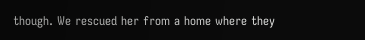though. We rescued her from a home where they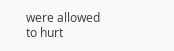were allowed to hurt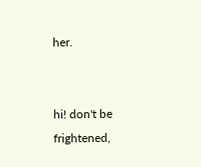her.


hi! don't be frightened,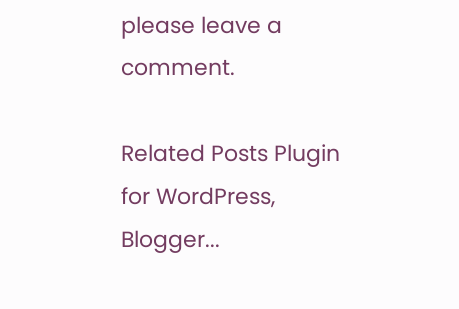please leave a comment.

Related Posts Plugin for WordPress, Blogger...